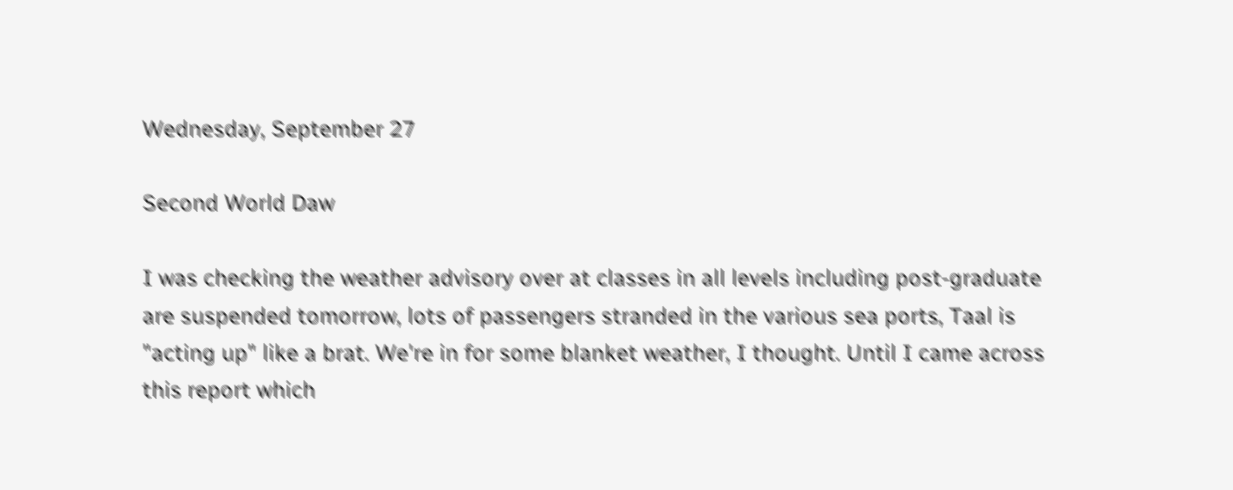Wednesday, September 27

Second World Daw

I was checking the weather advisory over at classes in all levels including post-graduate are suspended tomorrow, lots of passengers stranded in the various sea ports, Taal is "acting up" like a brat. We're in for some blanket weather, I thought. Until I came across this report which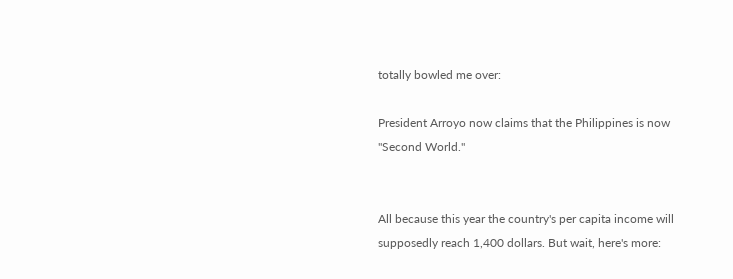totally bowled me over:

President Arroyo now claims that the Philippines is now "Second World."


All because this year the country's per capita income will supposedly reach 1,400 dollars. But wait, here's more: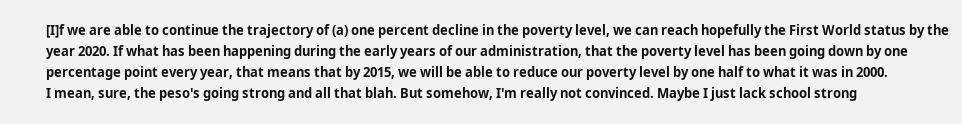[I]f we are able to continue the trajectory of (a) one percent decline in the poverty level, we can reach hopefully the First World status by the year 2020. If what has been happening during the early years of our administration, that the poverty level has been going down by one percentage point every year, that means that by 2015, we will be able to reduce our poverty level by one half to what it was in 2000.
I mean, sure, the peso's going strong and all that blah. But somehow, I'm really not convinced. Maybe I just lack school strong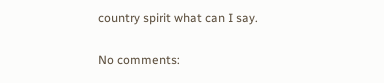country spirit what can I say.

No comments: